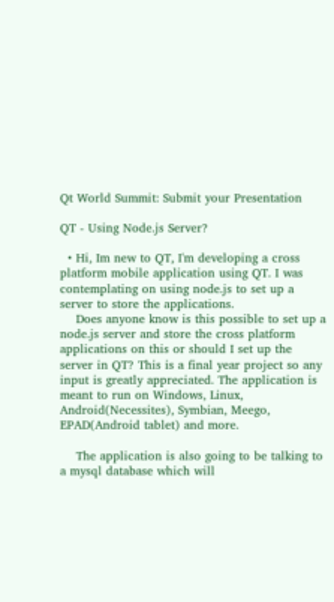Qt World Summit: Submit your Presentation

QT - Using Node.js Server?

  • Hi, Im new to QT, I'm developing a cross platform mobile application using QT. I was contemplating on using node.js to set up a server to store the applications.
    Does anyone know is this possible to set up a node.js server and store the cross platform applications on this or should I set up the server in QT? This is a final year project so any input is greatly appreciated. The application is meant to run on Windows, Linux, Android(Necessites), Symbian, Meego, EPAD(Android tablet) and more.

    The application is also going to be talking to a mysql database which will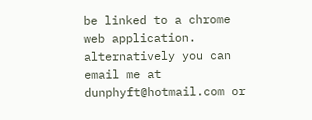be linked to a chrome web application. alternatively you can email me at dunphyft@hotmail.com or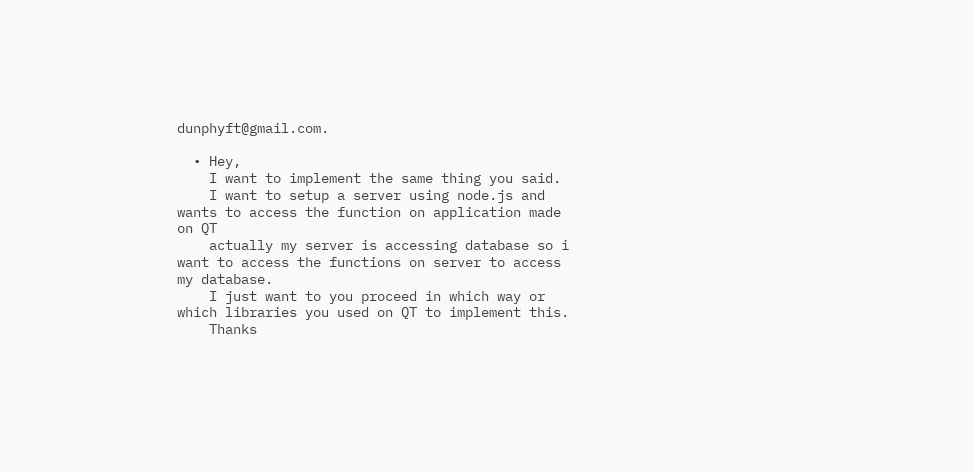dunphyft@gmail.com.

  • Hey,
    I want to implement the same thing you said.
    I want to setup a server using node.js and wants to access the function on application made on QT
    actually my server is accessing database so i want to access the functions on server to access my database.
    I just want to you proceed in which way or which libraries you used on QT to implement this.
    Thanks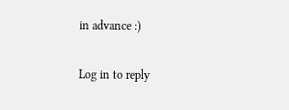in advance :)

Log in to reply